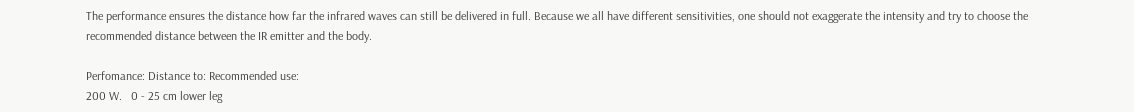The performance ensures the distance how far the infrared waves can still be delivered in full. Because we all have different sensitivities, one should not exaggerate the intensity and try to choose the recommended distance between the IR emitter and the body.

Perfomance: Distance to: Recommended use:
200 W.   0 - 25 cm lower leg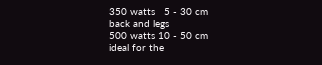350 watts   5 - 30 cm
back and legs
500 watts 10 - 50 cm
ideal for the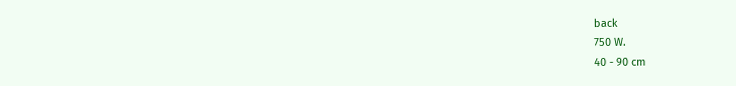back
750 W.
40 - 90 cm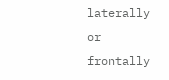laterally or frontally